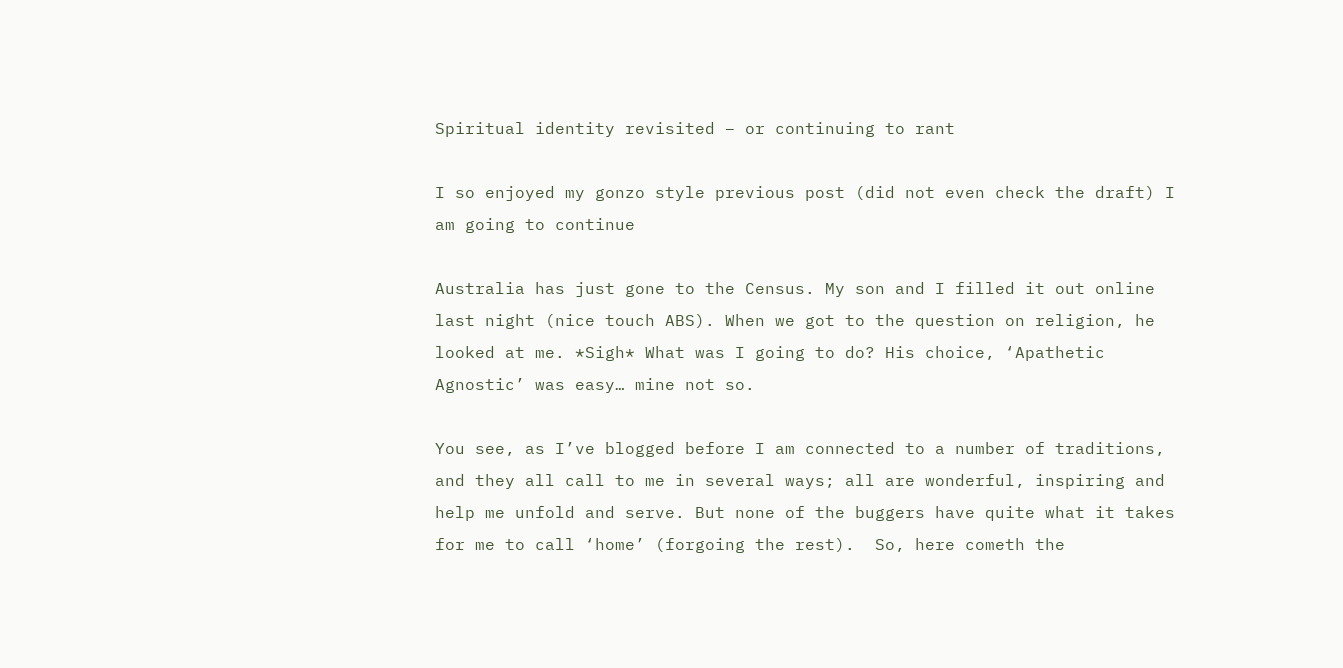Spiritual identity revisited – or continuing to rant

I so enjoyed my gonzo style previous post (did not even check the draft) I am going to continue

Australia has just gone to the Census. My son and I filled it out online last night (nice touch ABS). When we got to the question on religion, he looked at me. *Sigh* What was I going to do? His choice, ‘Apathetic Agnostic’ was easy… mine not so.

You see, as I’ve blogged before I am connected to a number of traditions, and they all call to me in several ways; all are wonderful, inspiring and help me unfold and serve. But none of the buggers have quite what it takes for me to call ‘home’ (forgoing the rest).  So, here cometh the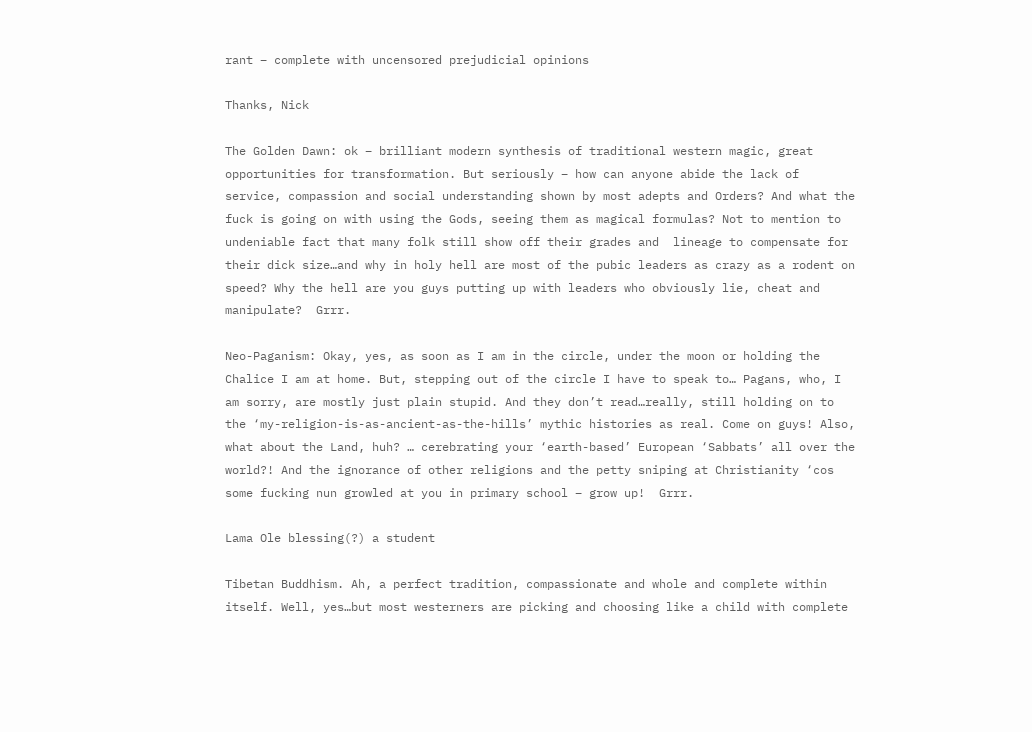rant – complete with uncensored prejudicial opinions

Thanks, Nick

The Golden Dawn: ok – brilliant modern synthesis of traditional western magic, great opportunities for transformation. But seriously – how can anyone abide the lack of service, compassion and social understanding shown by most adepts and Orders? And what the fuck is going on with using the Gods, seeing them as magical formulas? Not to mention to undeniable fact that many folk still show off their grades and  lineage to compensate for their dick size…and why in holy hell are most of the pubic leaders as crazy as a rodent on speed? Why the hell are you guys putting up with leaders who obviously lie, cheat and manipulate?  Grrr.

Neo-Paganism: Okay, yes, as soon as I am in the circle, under the moon or holding the Chalice I am at home. But, stepping out of the circle I have to speak to… Pagans, who, I am sorry, are mostly just plain stupid. And they don’t read…really, still holding on to the ‘my-religion-is-as-ancient-as-the-hills’ mythic histories as real. Come on guys! Also, what about the Land, huh? … cerebrating your ‘earth-based’ European ‘Sabbats’ all over the world?! And the ignorance of other religions and the petty sniping at Christianity ‘cos some fucking nun growled at you in primary school – grow up!  Grrr.

Lama Ole blessing(?) a student

Tibetan Buddhism. Ah, a perfect tradition, compassionate and whole and complete within itself. Well, yes…but most westerners are picking and choosing like a child with complete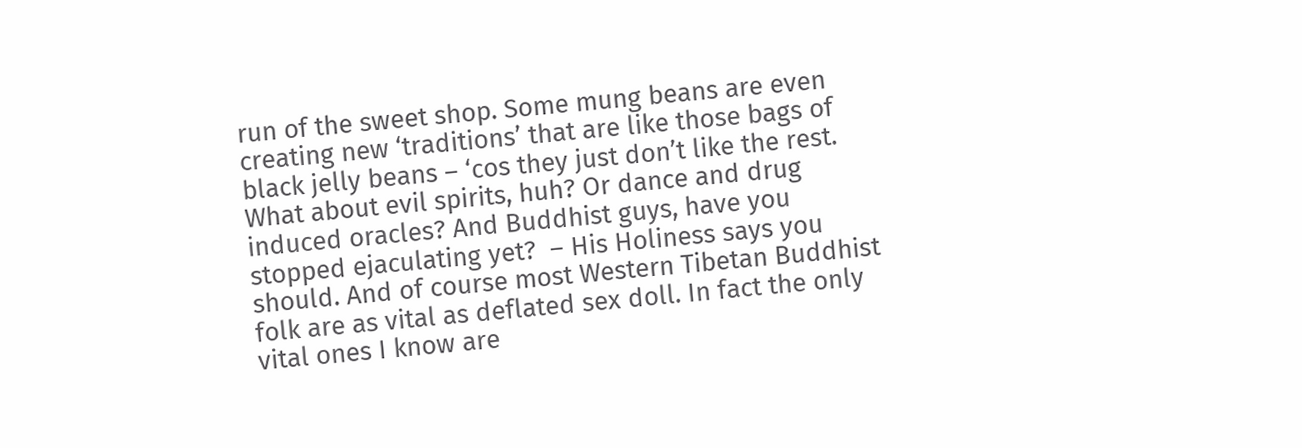run of the sweet shop. Some mung beans are even creating new ‘traditions’ that are like those bags of black jelly beans – ‘cos they just don’t like the rest. What about evil spirits, huh? Or dance and drug induced oracles? And Buddhist guys, have you stopped ejaculating yet?  – His Holiness says you should. And of course most Western Tibetan Buddhist folk are as vital as deflated sex doll. In fact the only vital ones I know are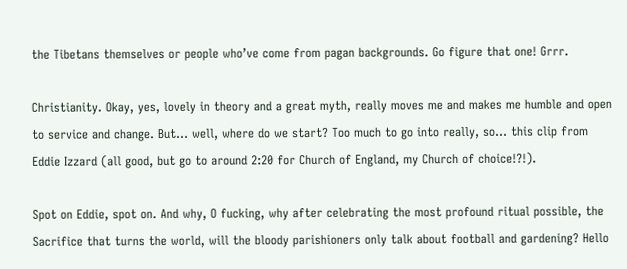the Tibetans themselves or people who’ve come from pagan backgrounds. Go figure that one! Grrr.

Christianity. Okay, yes, lovely in theory and a great myth, really moves me and makes me humble and open to service and change. But… well, where do we start? Too much to go into really, so… this clip from Eddie Izzard (all good, but go to around 2:20 for Church of England, my Church of choice!?!).

Spot on Eddie, spot on. And why, O fucking, why after celebrating the most profound ritual possible, the Sacrifice that turns the world, will the bloody parishioners only talk about football and gardening? Hello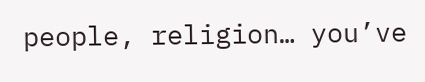people, religion… you’ve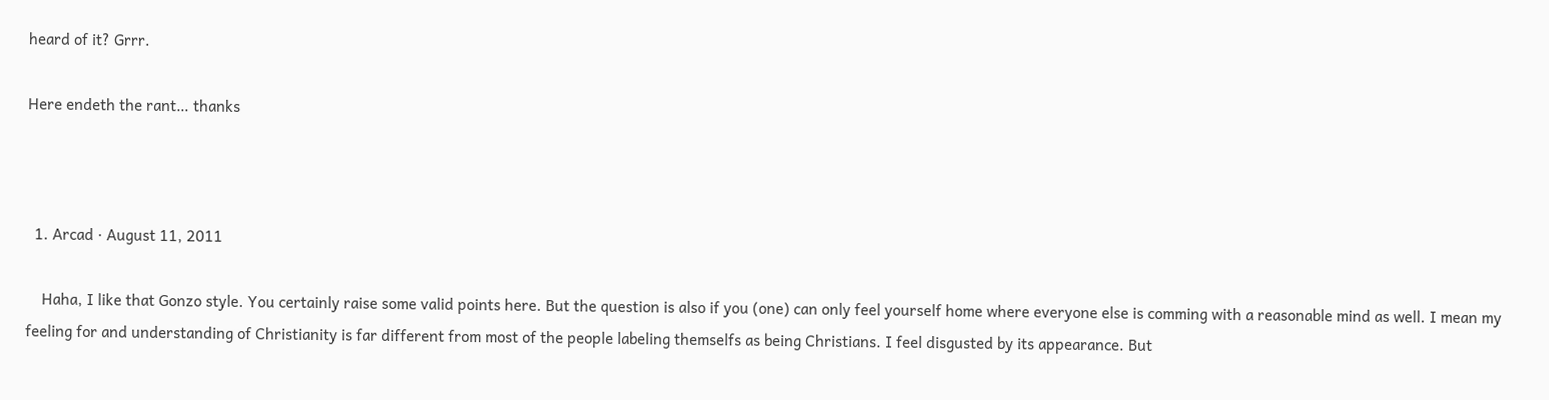heard of it? Grrr.

Here endeth the rant… thanks



  1. Arcad · August 11, 2011

    Haha, I like that Gonzo style. You certainly raise some valid points here. But the question is also if you (one) can only feel yourself home where everyone else is comming with a reasonable mind as well. I mean my feeling for and understanding of Christianity is far different from most of the people labeling themselfs as being Christians. I feel disgusted by its appearance. But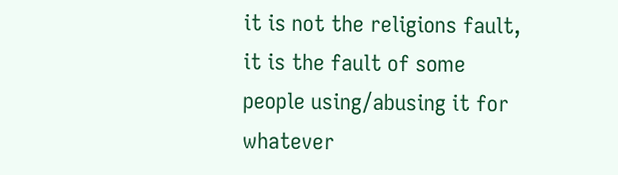it is not the religions fault, it is the fault of some people using/abusing it for whatever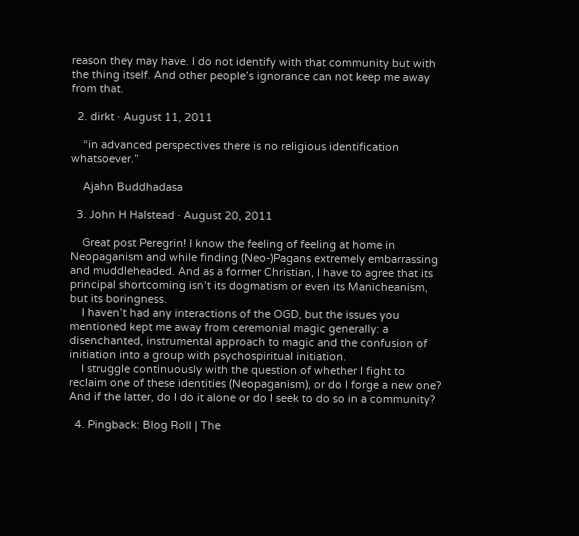reason they may have. I do not identify with that community but with the thing itself. And other people’s ignorance can not keep me away from that.

  2. dirkt · August 11, 2011

    “in advanced perspectives there is no religious identification whatsoever.”

    Ajahn Buddhadasa

  3. John H Halstead · August 20, 2011

    Great post Peregrin! I know the feeling of feeling at home in Neopaganism and while finding (Neo-)Pagans extremely embarrassing and muddleheaded. And as a former Christian, I have to agree that its principal shortcoming isn’t its dogmatism or even its Manicheanism, but its boringness.
    I haven’t had any interactions of the OGD, but the issues you mentioned kept me away from ceremonial magic generally: a disenchanted, instrumental approach to magic and the confusion of initiation into a group with psychospiritual initiation.
    I struggle continuously with the question of whether I fight to reclaim one of these identities (Neopaganism), or do I forge a new one? And if the latter, do I do it alone or do I seek to do so in a community?

  4. Pingback: Blog Roll | The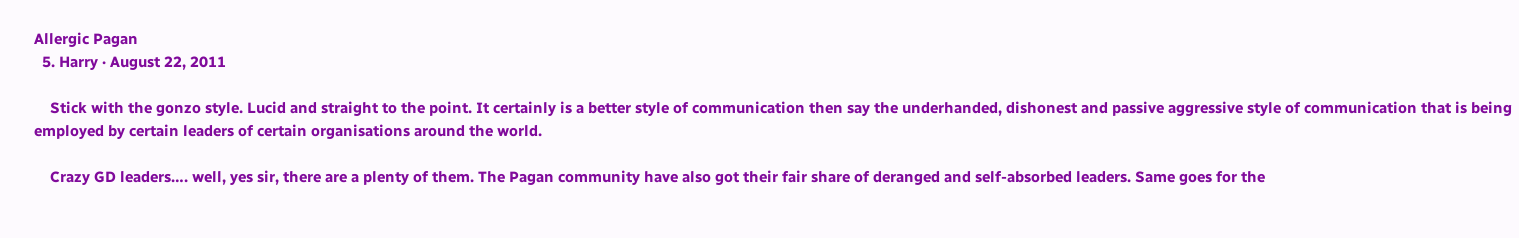Allergic Pagan
  5. Harry · August 22, 2011

    Stick with the gonzo style. Lucid and straight to the point. It certainly is a better style of communication then say the underhanded, dishonest and passive aggressive style of communication that is being employed by certain leaders of certain organisations around the world.

    Crazy GD leaders…. well, yes sir, there are a plenty of them. The Pagan community have also got their fair share of deranged and self-absorbed leaders. Same goes for the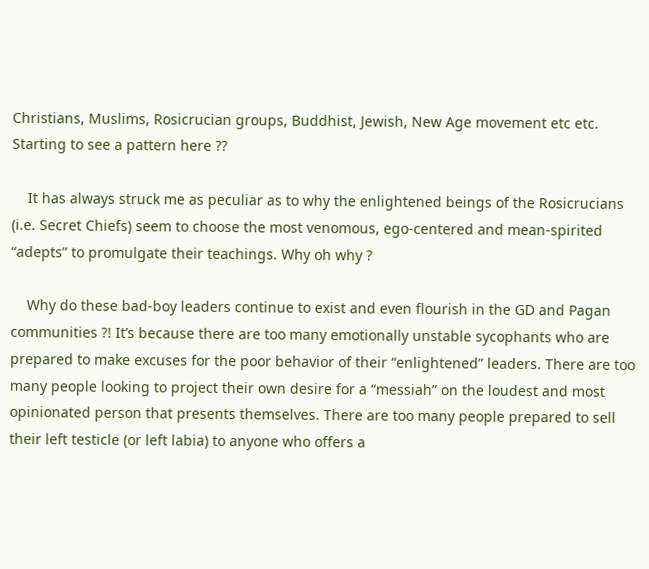Christians, Muslims, Rosicrucian groups, Buddhist, Jewish, New Age movement etc etc. Starting to see a pattern here ??

    It has always struck me as peculiar as to why the enlightened beings of the Rosicrucians (i.e. Secret Chiefs) seem to choose the most venomous, ego-centered and mean-spirited “adepts” to promulgate their teachings. Why oh why ?

    Why do these bad-boy leaders continue to exist and even flourish in the GD and Pagan communities ?! It’s because there are too many emotionally unstable sycophants who are prepared to make excuses for the poor behavior of their “enlightened” leaders. There are too many people looking to project their own desire for a “messiah” on the loudest and most opinionated person that presents themselves. There are too many people prepared to sell their left testicle (or left labia) to anyone who offers a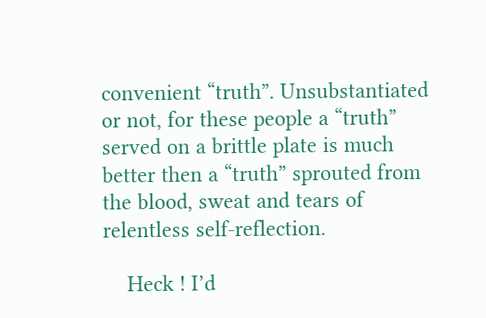convenient “truth”. Unsubstantiated or not, for these people a “truth” served on a brittle plate is much better then a “truth” sprouted from the blood, sweat and tears of relentless self-reflection.

    Heck ! I’d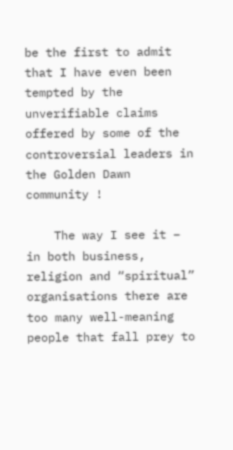be the first to admit that I have even been tempted by the unverifiable claims offered by some of the controversial leaders in the Golden Dawn community !

    The way I see it – in both business, religion and “spiritual” organisations there are too many well-meaning people that fall prey to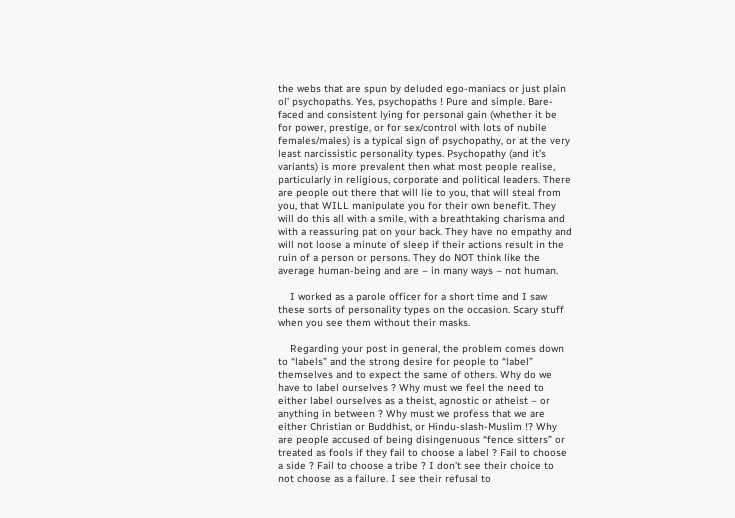the webs that are spun by deluded ego-maniacs or just plain ol’ psychopaths. Yes, psychopaths ! Pure and simple. Bare-faced and consistent lying for personal gain (whether it be for power, prestige, or for sex/control with lots of nubile females/males) is a typical sign of psychopathy, or at the very least narcissistic personality types. Psychopathy (and it’s variants) is more prevalent then what most people realise, particularly in religious, corporate and political leaders. There are people out there that will lie to you, that will steal from you, that WILL manipulate you for their own benefit. They will do this all with a smile, with a breathtaking charisma and with a reassuring pat on your back. They have no empathy and will not loose a minute of sleep if their actions result in the ruin of a person or persons. They do NOT think like the average human-being and are – in many ways – not human.

    I worked as a parole officer for a short time and I saw these sorts of personality types on the occasion. Scary stuff when you see them without their masks.

    Regarding your post in general, the problem comes down to “labels” and the strong desire for people to “label” themselves and to expect the same of others. Why do we have to label ourselves ? Why must we feel the need to either label ourselves as a theist, agnostic or atheist – or anything in between ? Why must we profess that we are either Christian or Buddhist, or Hindu-slash-Muslim !? Why are people accused of being disingenuous “fence sitters” or treated as fools if they fail to choose a label ? Fail to choose a side ? Fail to choose a tribe ? I don’t see their choice to not choose as a failure. I see their refusal to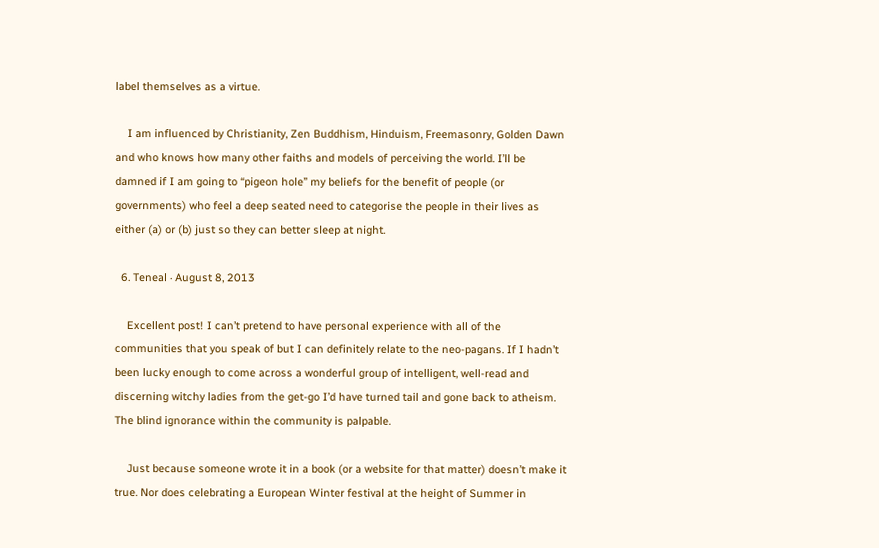label themselves as a virtue.

    I am influenced by Christianity, Zen Buddhism, Hinduism, Freemasonry, Golden Dawn and who knows how many other faiths and models of perceiving the world. I’ll be damned if I am going to “pigeon hole” my beliefs for the benefit of people (or governments) who feel a deep seated need to categorise the people in their lives as either (a) or (b) just so they can better sleep at night.

  6. Teneal · August 8, 2013

    Excellent post! I can’t pretend to have personal experience with all of the communities that you speak of but I can definitely relate to the neo-pagans. If I hadn’t been lucky enough to come across a wonderful group of intelligent, well-read and discerning witchy ladies from the get-go I’d have turned tail and gone back to atheism. The blind ignorance within the community is palpable.

    Just because someone wrote it in a book (or a website for that matter) doesn’t make it true. Nor does celebrating a European Winter festival at the height of Summer in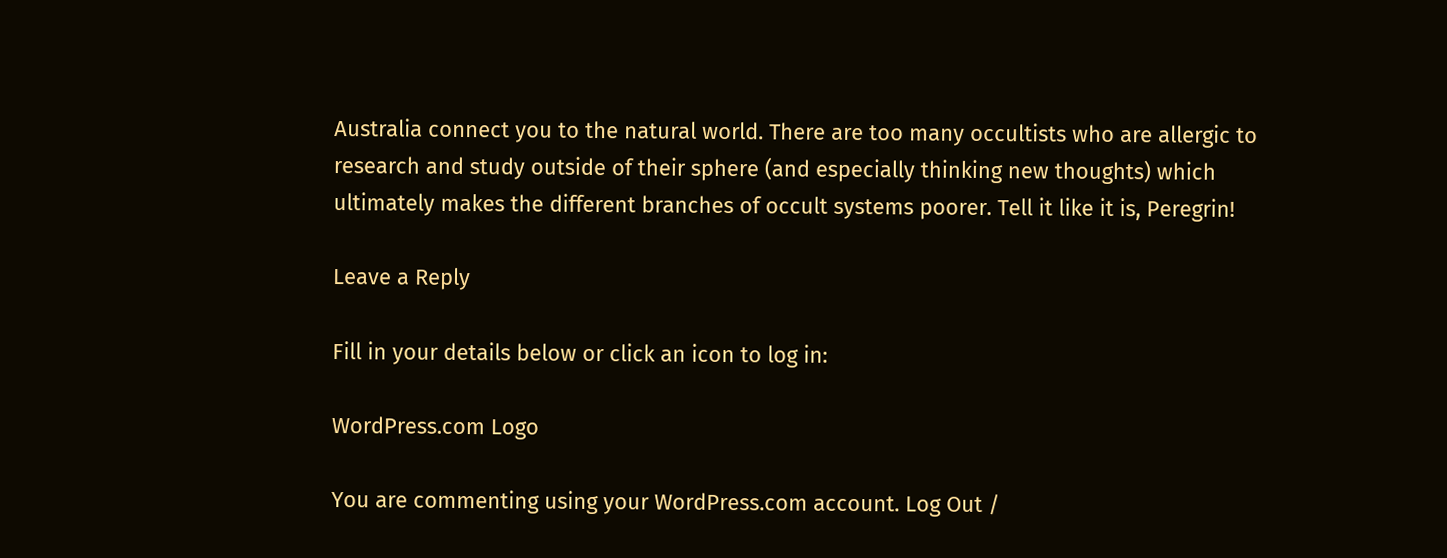Australia connect you to the natural world. There are too many occultists who are allergic to research and study outside of their sphere (and especially thinking new thoughts) which ultimately makes the different branches of occult systems poorer. Tell it like it is, Peregrin!

Leave a Reply

Fill in your details below or click an icon to log in:

WordPress.com Logo

You are commenting using your WordPress.com account. Log Out /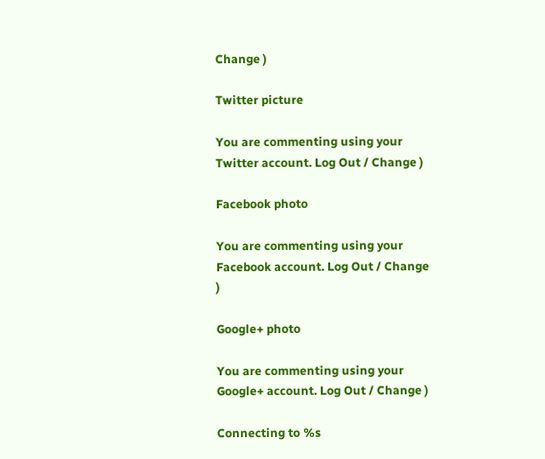Change )

Twitter picture

You are commenting using your Twitter account. Log Out / Change )

Facebook photo

You are commenting using your Facebook account. Log Out / Change )

Google+ photo

You are commenting using your Google+ account. Log Out / Change )

Connecting to %s